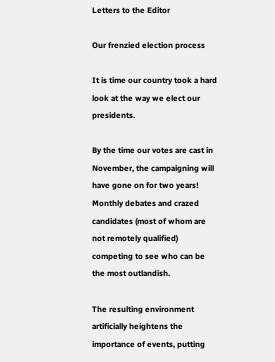Letters to the Editor

Our frenzied election process

It is time our country took a hard look at the way we elect our presidents.

By the time our votes are cast in November, the campaigning will have gone on for two years! Monthly debates and crazed candidates (most of whom are not remotely qualified) competing to see who can be the most outlandish.

The resulting environment artificially heightens the importance of events, putting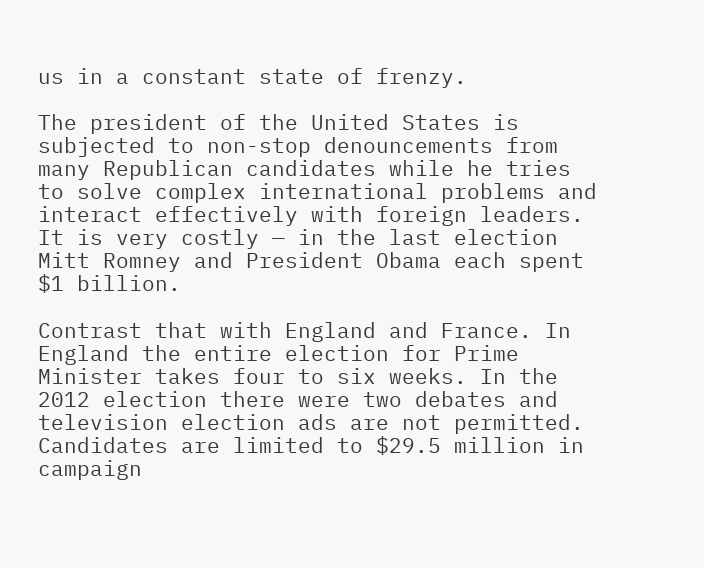us in a constant state of frenzy.

The president of the United States is subjected to non-stop denouncements from many Republican candidates while he tries to solve complex international problems and interact effectively with foreign leaders. It is very costly — in the last election Mitt Romney and President Obama each spent $1 billion.

Contrast that with England and France. In England the entire election for Prime Minister takes four to six weeks. In the 2012 election there were two debates and television election ads are not permitted. Candidates are limited to $29.5 million in campaign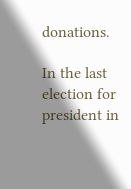donations.

In the last election for president in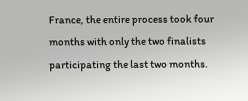France, the entire process took four months with only the two finalists participating the last two months.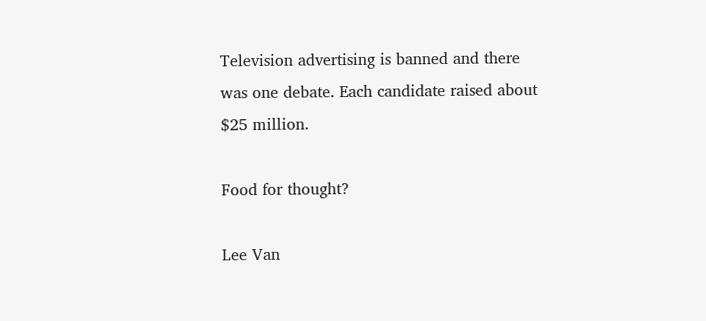Television advertising is banned and there was one debate. Each candidate raised about $25 million.

Food for thought?

Lee Van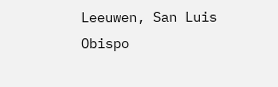Leeuwen, San Luis Obispo